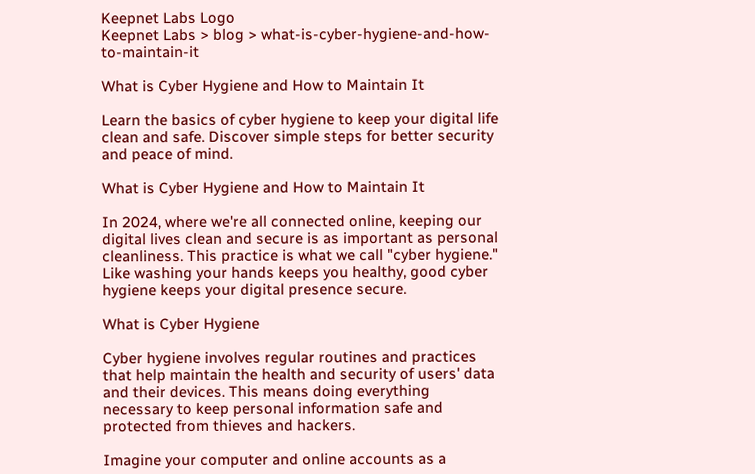Keepnet Labs Logo
Keepnet Labs > blog > what-is-cyber-hygiene-and-how-to-maintain-it

What is Cyber Hygiene and How to Maintain It

Learn the basics of cyber hygiene to keep your digital life clean and safe. Discover simple steps for better security and peace of mind.

What is Cyber Hygiene and How to Maintain It

In 2024, where we're all connected online, keeping our digital lives clean and secure is as important as personal cleanliness. This practice is what we call "cyber hygiene." Like washing your hands keeps you healthy, good cyber hygiene keeps your digital presence secure.

What is Cyber Hygiene

Cyber hygiene involves regular routines and practices that help maintain the health and security of users' data and their devices. This means doing everything necessary to keep personal information safe and protected from thieves and hackers.

Imagine your computer and online accounts as a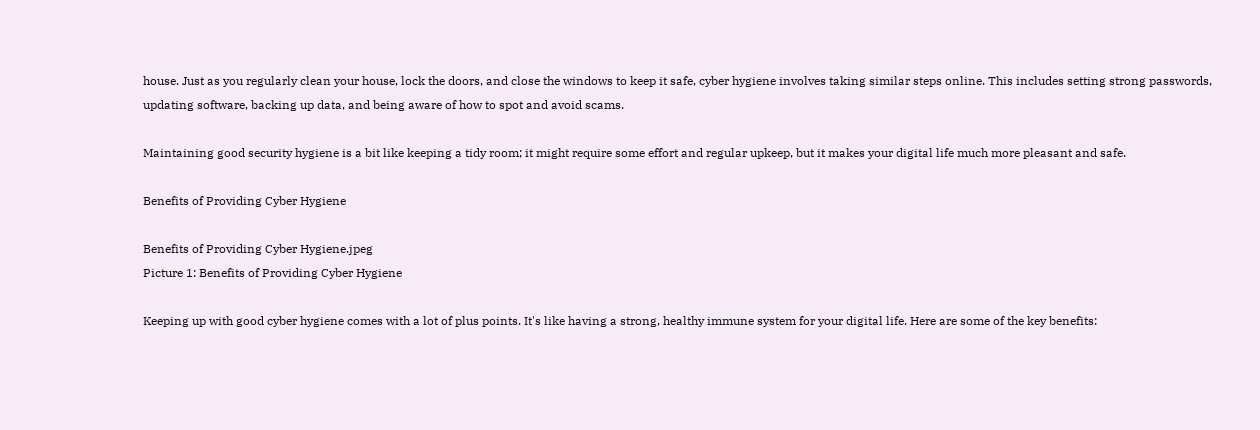house. Just as you regularly clean your house, lock the doors, and close the windows to keep it safe, cyber hygiene involves taking similar steps online. This includes setting strong passwords, updating software, backing up data, and being aware of how to spot and avoid scams.

Maintaining good security hygiene is a bit like keeping a tidy room; it might require some effort and regular upkeep, but it makes your digital life much more pleasant and safe.

Benefits of Providing Cyber Hygiene

Benefits of Providing Cyber Hygiene.jpeg
Picture 1: Benefits of Providing Cyber Hygiene

Keeping up with good cyber hygiene comes with a lot of plus points. It's like having a strong, healthy immune system for your digital life. Here are some of the key benefits: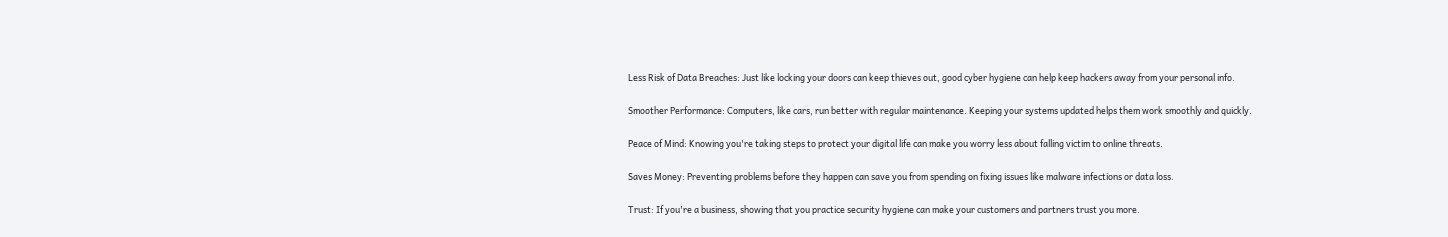Less Risk of Data Breaches: Just like locking your doors can keep thieves out, good cyber hygiene can help keep hackers away from your personal info.

Smoother Performance: Computers, like cars, run better with regular maintenance. Keeping your systems updated helps them work smoothly and quickly.

Peace of Mind: Knowing you're taking steps to protect your digital life can make you worry less about falling victim to online threats.

Saves Money: Preventing problems before they happen can save you from spending on fixing issues like malware infections or data loss.

Trust: If you're a business, showing that you practice security hygiene can make your customers and partners trust you more.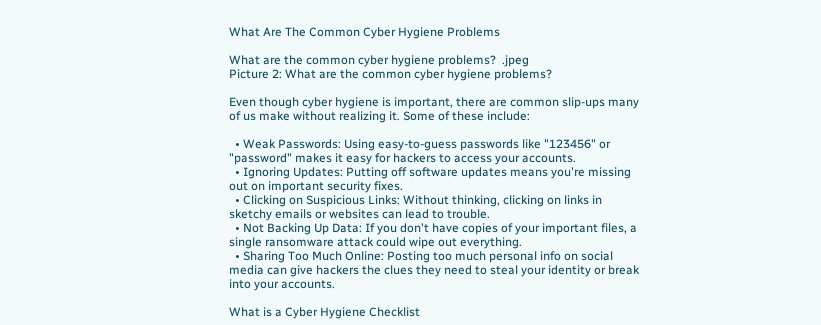What Are The Common Cyber Hygiene Problems

What are the common cyber hygiene problems?  .jpeg
Picture 2: What are the common cyber hygiene problems?

Even though cyber hygiene is important, there are common slip-ups many of us make without realizing it. Some of these include:

  • Weak Passwords: Using easy-to-guess passwords like "123456" or "password" makes it easy for hackers to access your accounts.
  • Ignoring Updates: Putting off software updates means you're missing out on important security fixes.
  • Clicking on Suspicious Links: Without thinking, clicking on links in sketchy emails or websites can lead to trouble.
  • Not Backing Up Data: If you don't have copies of your important files, a single ransomware attack could wipe out everything.
  • Sharing Too Much Online: Posting too much personal info on social media can give hackers the clues they need to steal your identity or break into your accounts.

What is a Cyber Hygiene Checklist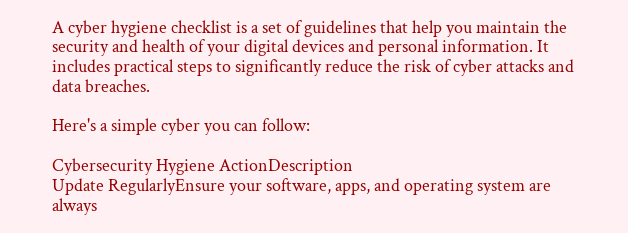A cyber hygiene checklist is a set of guidelines that help you maintain the security and health of your digital devices and personal information. It includes practical steps to significantly reduce the risk of cyber attacks and data breaches.

Here's a simple cyber you can follow:

Cybersecurity Hygiene ActionDescription
Update RegularlyEnsure your software, apps, and operating system are always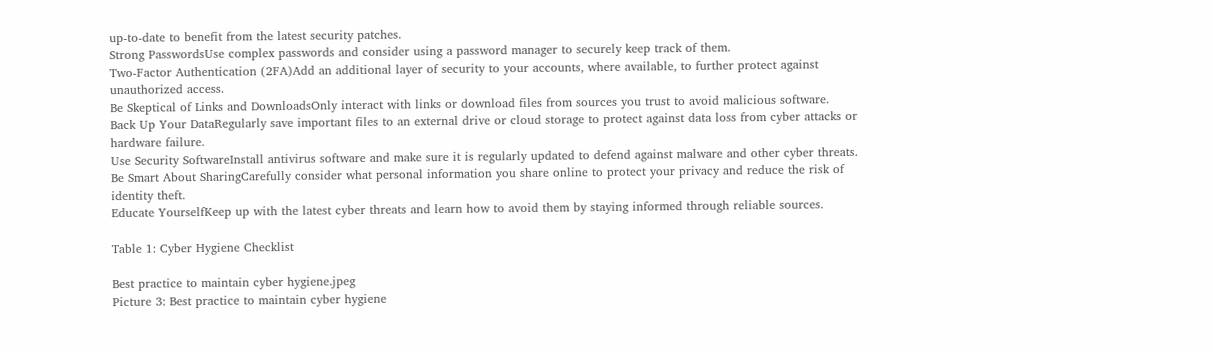up-to-date to benefit from the latest security patches.
Strong PasswordsUse complex passwords and consider using a password manager to securely keep track of them.
Two-Factor Authentication (2FA)Add an additional layer of security to your accounts, where available, to further protect against unauthorized access.
Be Skeptical of Links and DownloadsOnly interact with links or download files from sources you trust to avoid malicious software.
Back Up Your DataRegularly save important files to an external drive or cloud storage to protect against data loss from cyber attacks or hardware failure.
Use Security SoftwareInstall antivirus software and make sure it is regularly updated to defend against malware and other cyber threats.
Be Smart About SharingCarefully consider what personal information you share online to protect your privacy and reduce the risk of identity theft.
Educate YourselfKeep up with the latest cyber threats and learn how to avoid them by staying informed through reliable sources.

Table 1: Cyber Hygiene Checklist

Best practice to maintain cyber hygiene.jpeg
Picture 3: Best practice to maintain cyber hygiene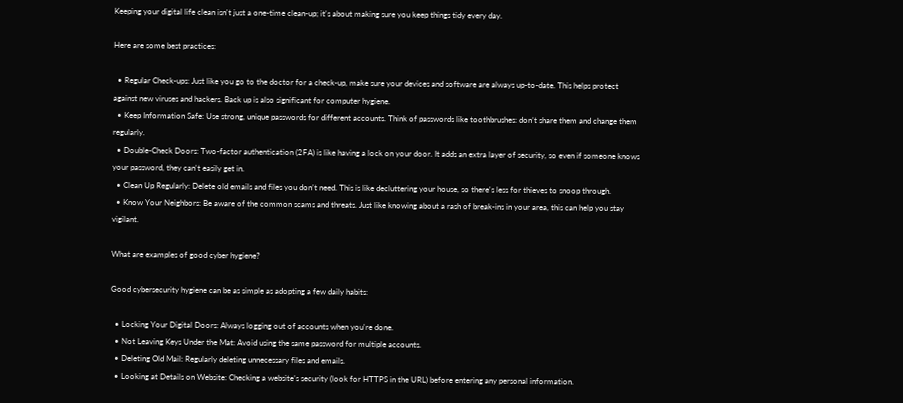Keeping your digital life clean isn't just a one-time clean-up; it's about making sure you keep things tidy every day.

Here are some best practices:

  • Regular Check-ups: Just like you go to the doctor for a check-up, make sure your devices and software are always up-to-date. This helps protect against new viruses and hackers. Back up is also significant for computer hygiene.
  • Keep Information Safe: Use strong, unique passwords for different accounts. Think of passwords like toothbrushes: don’t share them and change them regularly.
  • Double-Check Doors: Two-factor authentication (2FA) is like having a lock on your door. It adds an extra layer of security, so even if someone knows your password, they can't easily get in.
  • Clean Up Regularly: Delete old emails and files you don’t need. This is like decluttering your house, so there's less for thieves to snoop through.
  • Know Your Neighbors: Be aware of the common scams and threats. Just like knowing about a rash of break-ins in your area, this can help you stay vigilant.

What are examples of good cyber hygiene?

Good cybersecurity hygiene can be as simple as adopting a few daily habits:

  • Locking Your Digital Doors: Always logging out of accounts when you're done.
  • Not Leaving Keys Under the Mat: Avoid using the same password for multiple accounts.
  • Deleting Old Mail: Regularly deleting unnecessary files and emails.
  • Looking at Details on Website: Checking a website’s security (look for HTTPS in the URL) before entering any personal information.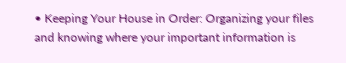• Keeping Your House in Order: Organizing your files and knowing where your important information is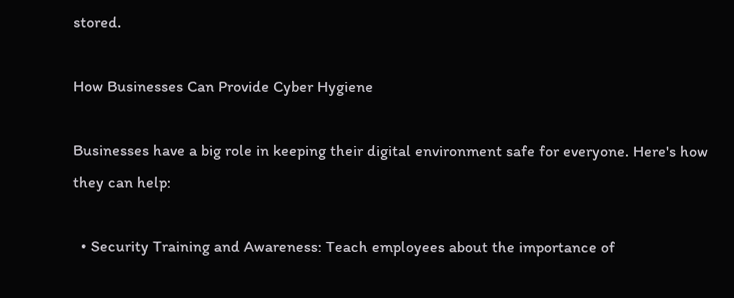stored.

How Businesses Can Provide Cyber Hygiene

Businesses have a big role in keeping their digital environment safe for everyone. Here's how they can help:

  • Security Training and Awareness: Teach employees about the importance of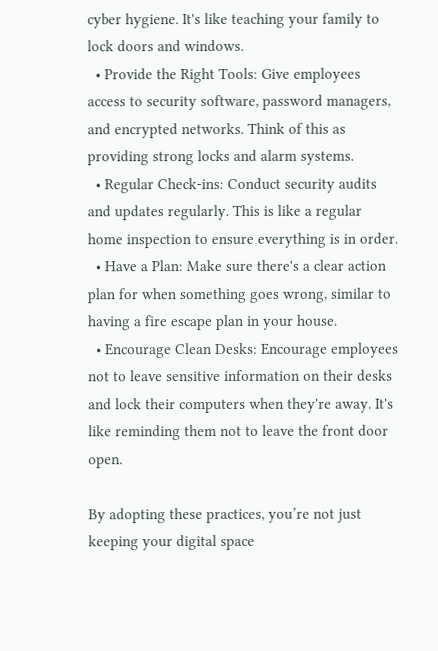cyber hygiene. It's like teaching your family to lock doors and windows.
  • Provide the Right Tools: Give employees access to security software, password managers, and encrypted networks. Think of this as providing strong locks and alarm systems.
  • Regular Check-ins: Conduct security audits and updates regularly. This is like a regular home inspection to ensure everything is in order.
  • Have a Plan: Make sure there's a clear action plan for when something goes wrong, similar to having a fire escape plan in your house.
  • Encourage Clean Desks: Encourage employees not to leave sensitive information on their desks and lock their computers when they're away. It's like reminding them not to leave the front door open.

By adopting these practices, you’re not just keeping your digital space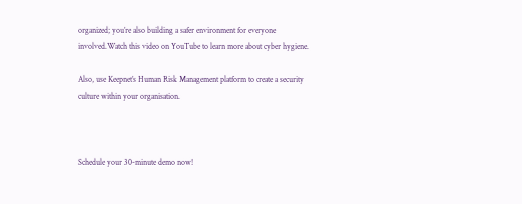organized; you’re also building a safer environment for everyone involved.Watch this video on YouTube to learn more about cyber hygiene.

Also, use Keepnet’s Human Risk Management platform to create a security culture within your organisation.



Schedule your 30-minute demo now!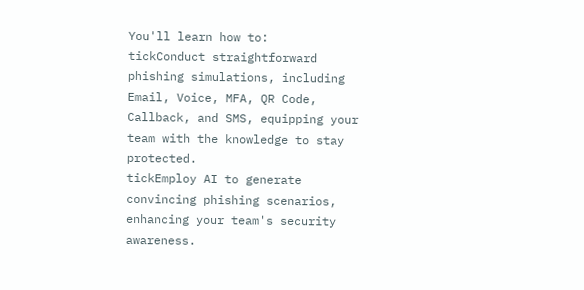You'll learn how to:
tickConduct straightforward phishing simulations, including Email, Voice, MFA, QR Code, Callback, and SMS, equipping your team with the knowledge to stay protected.
tickEmploy AI to generate convincing phishing scenarios, enhancing your team's security awareness.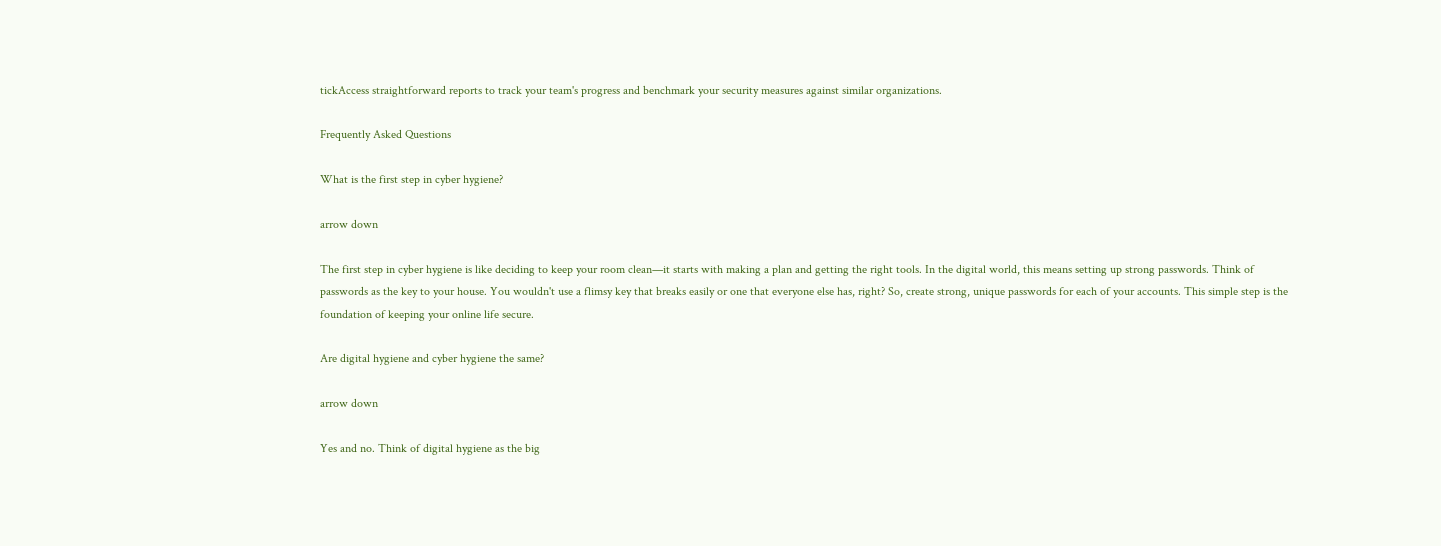tickAccess straightforward reports to track your team's progress and benchmark your security measures against similar organizations.

Frequently Asked Questions

What is the first step in cyber hygiene?

arrow down

The first step in cyber hygiene is like deciding to keep your room clean—it starts with making a plan and getting the right tools. In the digital world, this means setting up strong passwords. Think of passwords as the key to your house. You wouldn't use a flimsy key that breaks easily or one that everyone else has, right? So, create strong, unique passwords for each of your accounts. This simple step is the foundation of keeping your online life secure.

Are digital hygiene and cyber hygiene the same?

arrow down

Yes and no. Think of digital hygiene as the big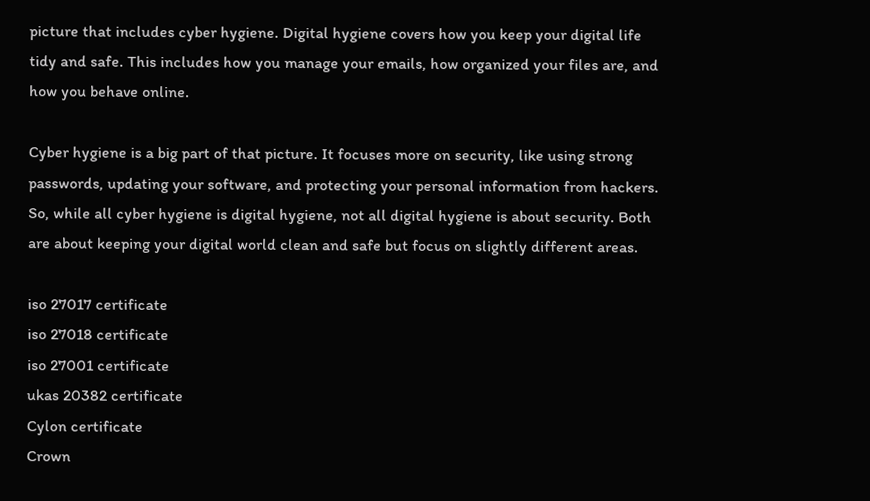picture that includes cyber hygiene. Digital hygiene covers how you keep your digital life tidy and safe. This includes how you manage your emails, how organized your files are, and how you behave online.

Cyber hygiene is a big part of that picture. It focuses more on security, like using strong passwords, updating your software, and protecting your personal information from hackers. So, while all cyber hygiene is digital hygiene, not all digital hygiene is about security. Both are about keeping your digital world clean and safe but focus on slightly different areas.

iso 27017 certificate
iso 27018 certificate
iso 27001 certificate
ukas 20382 certificate
Cylon certificate
Crown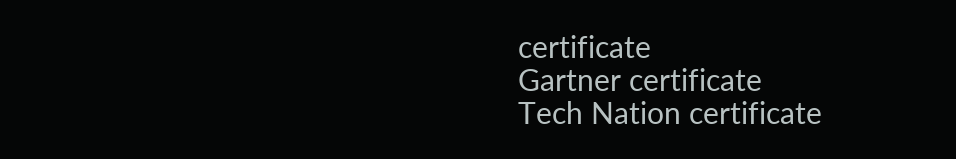certificate
Gartner certificate
Tech Nation certificate